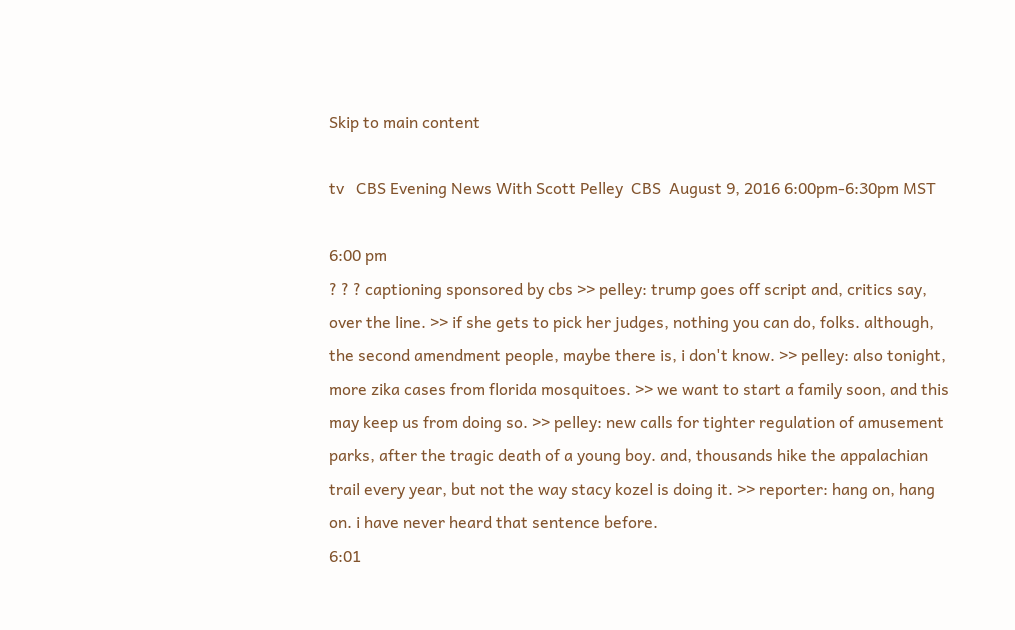Skip to main content

tv   CBS Evening News With Scott Pelley  CBS  August 9, 2016 6:00pm-6:30pm MST

6:00 pm
? ? ? captioning sponsored by cbs >> pelley: trump goes off script and, critics say, over the line. >> if she gets to pick her judges, nothing you can do, folks. although, the second amendment people, maybe there is, i don't know. >> pelley: also tonight, more zika cases from florida mosquitoes. >> we want to start a family soon, and this may keep us from doing so. >> pelley: new calls for tighter regulation of amusement parks, after the tragic death of a young boy. and, thousands hike the appalachian trail every year, but not the way stacy kozel is doing it. >> reporter: hang on, hang on. i have never heard that sentence before.
6:01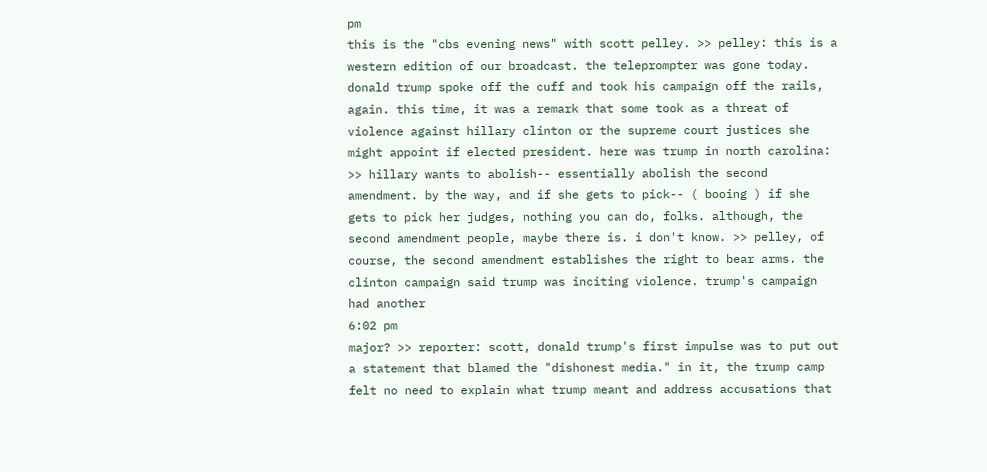pm
this is the "cbs evening news" with scott pelley. >> pelley: this is a western edition of our broadcast. the teleprompter was gone today. donald trump spoke off the cuff and took his campaign off the rails, again. this time, it was a remark that some took as a threat of violence against hillary clinton or the supreme court justices she might appoint if elected president. here was trump in north carolina: >> hillary wants to abolish-- essentially abolish the second amendment. by the way, and if she gets to pick-- ( booing ) if she gets to pick her judges, nothing you can do, folks. although, the second amendment people, maybe there is. i don't know. >> pelley, of course, the second amendment establishes the right to bear arms. the clinton campaign said trump was inciting violence. trump's campaign had another
6:02 pm
major? >> reporter: scott, donald trump's first impulse was to put out a statement that blamed the "dishonest media." in it, the trump camp felt no need to explain what trump meant and address accusations that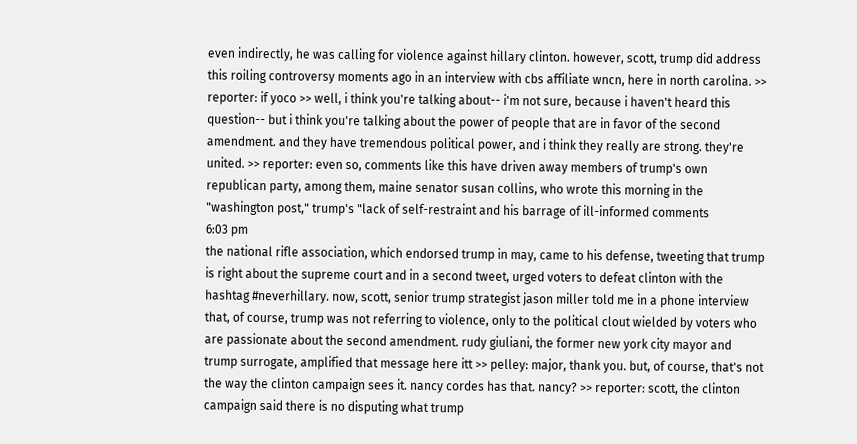even indirectly, he was calling for violence against hillary clinton. however, scott, trump did address this roiling controversy moments ago in an interview with cbs affiliate wncn, here in north carolina. >> reporter: if yoco >> well, i think you're talking about-- i'm not sure, because i haven't heard this question-- but i think you're talking about the power of people that are in favor of the second amendment. and they have tremendous political power, and i think they really are strong. they're united. >> reporter: even so, comments like this have driven away members of trump's own republican party, among them, maine senator susan collins, who wrote this morning in the "washington post," trump's "lack of self-restraint and his barrage of ill-informed comments
6:03 pm
the national rifle association, which endorsed trump in may, came to his defense, tweeting that trump is right about the supreme court and in a second tweet, urged voters to defeat clinton with the hashtag #neverhillary. now, scott, senior trump strategist jason miller told me in a phone interview that, of course, trump was not referring to violence, only to the political clout wielded by voters who are passionate about the second amendment. rudy giuliani, the former new york city mayor and trump surrogate, amplified that message here itt >> pelley: major, thank you. but, of course, that's not the way the clinton campaign sees it. nancy cordes has that. nancy? >> reporter: scott, the clinton campaign said there is no disputing what trump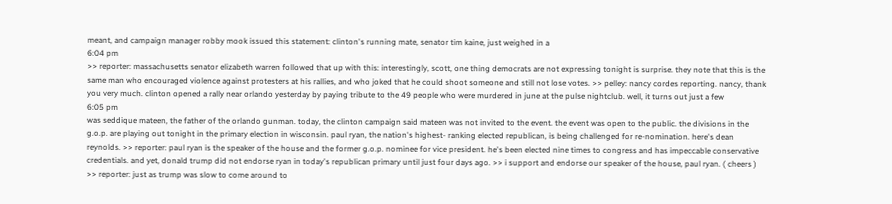meant, and campaign manager robby mook issued this statement: clinton's running mate, senator tim kaine, just weighed in a
6:04 pm
>> reporter: massachusetts senator elizabeth warren followed that up with this: interestingly, scott, one thing democrats are not expressing tonight is surprise. they note that this is the same man who encouraged violence against protesters at his rallies, and who joked that he could shoot someone and still not lose votes. >> pelley: nancy cordes reporting. nancy, thank you very much. clinton opened a rally near orlando yesterday by paying tribute to the 49 people who were murdered in june at the pulse nightclub. well, it turns out just a few
6:05 pm
was seddique mateen, the father of the orlando gunman. today, the clinton campaign said mateen was not invited to the event. the event was open to the public. the divisions in the g.o.p. are playing out tonight in the primary election in wisconsin. paul ryan, the nation's highest- ranking elected republican, is being challenged for re-nomination. here's dean reynolds. >> reporter: paul ryan is the speaker of the house and the former g.o.p. nominee for vice president. he's been elected nine times to congress and has impeccable conservative credentials. and yet, donald trump did not endorse ryan in today's republican primary until just four days ago. >> i support and endorse our speaker of the house, paul ryan. ( cheers ) >> reporter: just as trump was slow to come around to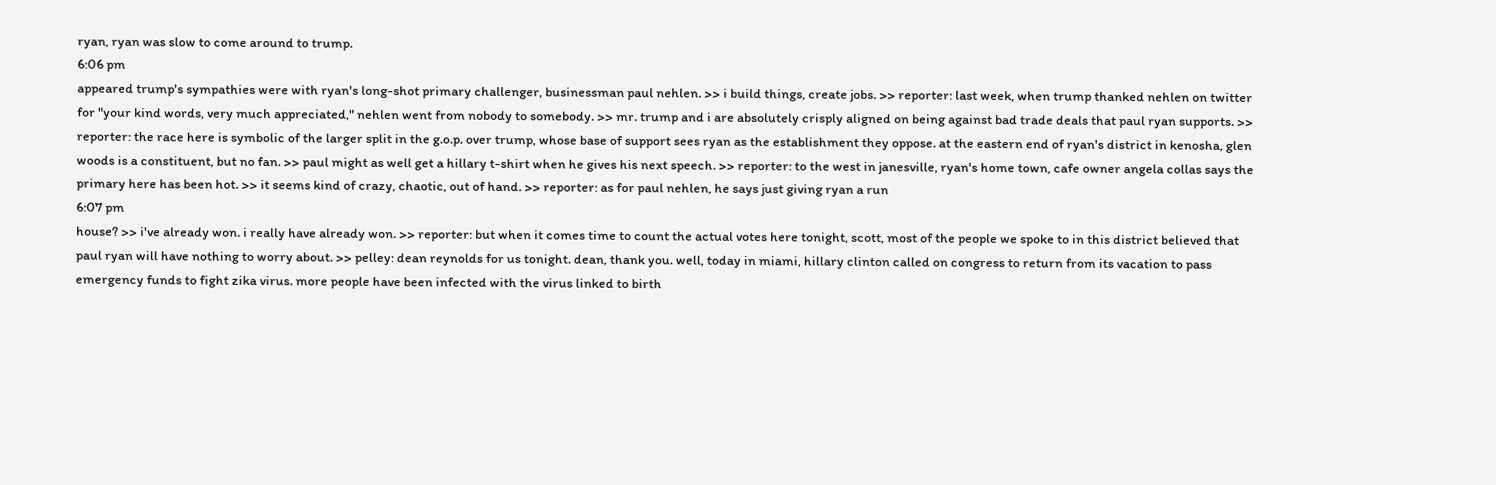ryan, ryan was slow to come around to trump.
6:06 pm
appeared trump's sympathies were with ryan's long-shot primary challenger, businessman paul nehlen. >> i build things, create jobs. >> reporter: last week, when trump thanked nehlen on twitter for "your kind words, very much appreciated," nehlen went from nobody to somebody. >> mr. trump and i are absolutely crisply aligned on being against bad trade deals that paul ryan supports. >> reporter: the race here is symbolic of the larger split in the g.o.p. over trump, whose base of support sees ryan as the establishment they oppose. at the eastern end of ryan's district in kenosha, glen woods is a constituent, but no fan. >> paul might as well get a hillary t-shirt when he gives his next speech. >> reporter: to the west in janesville, ryan's home town, cafe owner angela collas says the primary here has been hot. >> it seems kind of crazy, chaotic, out of hand. >> reporter: as for paul nehlen, he says just giving ryan a run
6:07 pm
house? >> i've already won. i really have already won. >> reporter: but when it comes time to count the actual votes here tonight, scott, most of the people we spoke to in this district believed that paul ryan will have nothing to worry about. >> pelley: dean reynolds for us tonight. dean, thank you. well, today in miami, hillary clinton called on congress to return from its vacation to pass emergency funds to fight zika virus. more people have been infected with the virus linked to birth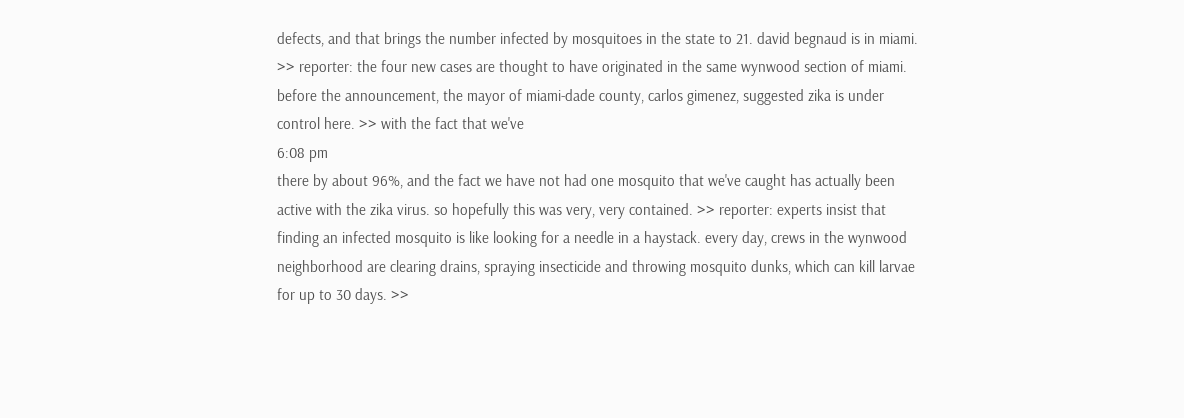defects, and that brings the number infected by mosquitoes in the state to 21. david begnaud is in miami. >> reporter: the four new cases are thought to have originated in the same wynwood section of miami. before the announcement, the mayor of miami-dade county, carlos gimenez, suggested zika is under control here. >> with the fact that we've
6:08 pm
there by about 96%, and the fact we have not had one mosquito that we've caught has actually been active with the zika virus. so hopefully this was very, very contained. >> reporter: experts insist that finding an infected mosquito is like looking for a needle in a haystack. every day, crews in the wynwood neighborhood are clearing drains, spraying insecticide and throwing mosquito dunks, which can kill larvae for up to 30 days. >>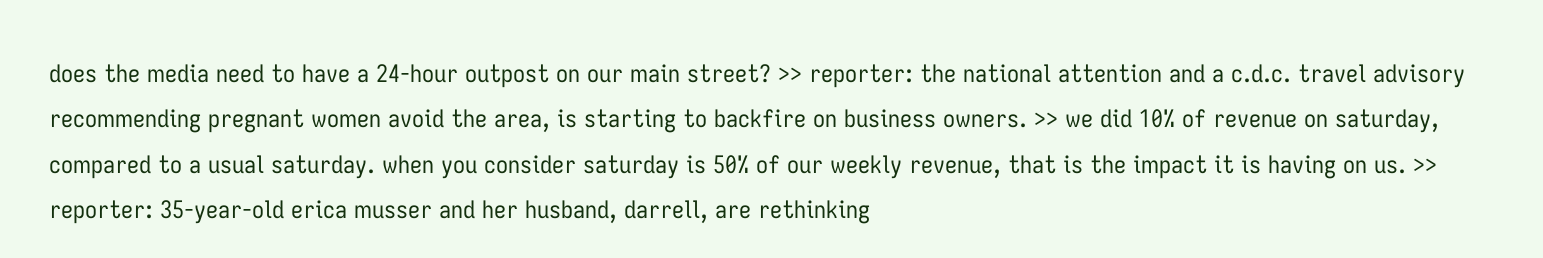does the media need to have a 24-hour outpost on our main street? >> reporter: the national attention and a c.d.c. travel advisory recommending pregnant women avoid the area, is starting to backfire on business owners. >> we did 10% of revenue on saturday, compared to a usual saturday. when you consider saturday is 50% of our weekly revenue, that is the impact it is having on us. >> reporter: 35-year-old erica musser and her husband, darrell, are rethinking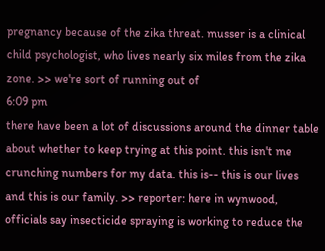pregnancy because of the zika threat. musser is a clinical child psychologist, who lives nearly six miles from the zika zone. >> we're sort of running out of
6:09 pm
there have been a lot of discussions around the dinner table about whether to keep trying at this point. this isn't me crunching numbers for my data. this is-- this is our lives and this is our family. >> reporter: here in wynwood, officials say insecticide spraying is working to reduce the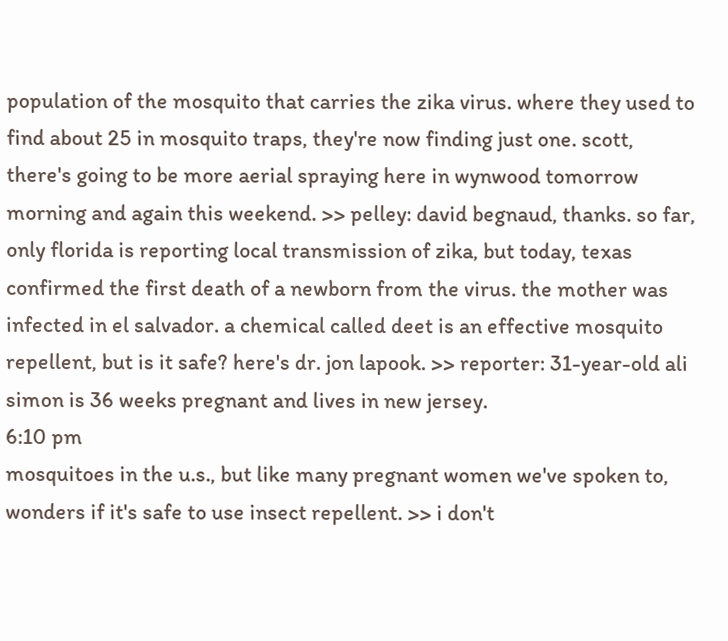population of the mosquito that carries the zika virus. where they used to find about 25 in mosquito traps, they're now finding just one. scott, there's going to be more aerial spraying here in wynwood tomorrow morning and again this weekend. >> pelley: david begnaud, thanks. so far, only florida is reporting local transmission of zika, but today, texas confirmed the first death of a newborn from the virus. the mother was infected in el salvador. a chemical called deet is an effective mosquito repellent, but is it safe? here's dr. jon lapook. >> reporter: 31-year-old ali simon is 36 weeks pregnant and lives in new jersey.
6:10 pm
mosquitoes in the u.s., but like many pregnant women we've spoken to, wonders if it's safe to use insect repellent. >> i don't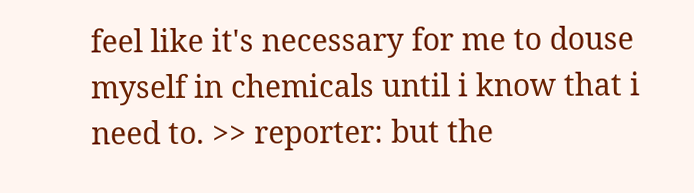feel like it's necessary for me to douse myself in chemicals until i know that i need to. >> reporter: but the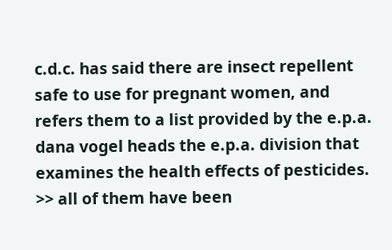c.d.c. has said there are insect repellent safe to use for pregnant women, and refers them to a list provided by the e.p.a. dana vogel heads the e.p.a. division that examines the health effects of pesticides. >> all of them have been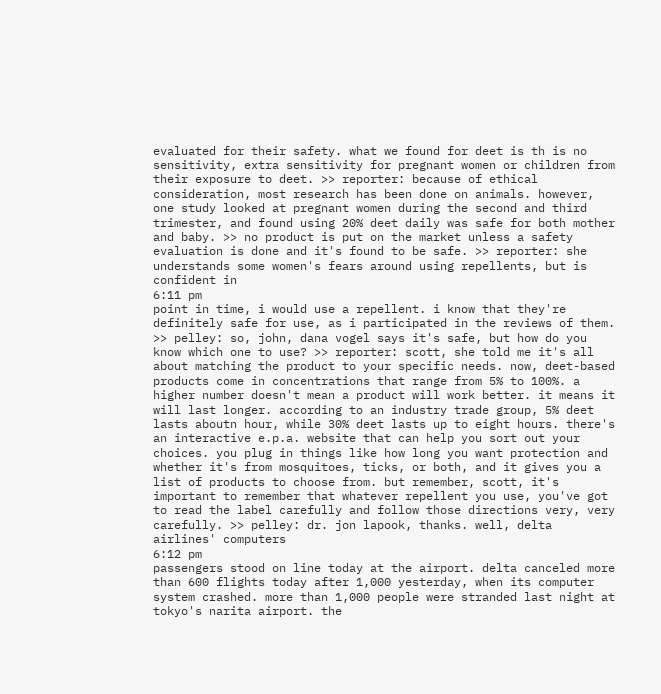evaluated for their safety. what we found for deet is th is no sensitivity, extra sensitivity for pregnant women or children from their exposure to deet. >> reporter: because of ethical consideration, most research has been done on animals. however, one study looked at pregnant women during the second and third trimester, and found using 20% deet daily was safe for both mother and baby. >> no product is put on the market unless a safety evaluation is done and it's found to be safe. >> reporter: she understands some women's fears around using repellents, but is confident in
6:11 pm
point in time, i would use a repellent. i know that they're definitely safe for use, as i participated in the reviews of them. >> pelley: so, john, dana vogel says it's safe, but how do you know which one to use? >> reporter: scott, she told me it's all about matching the product to your specific needs. now, deet-based products come in concentrations that range from 5% to 100%. a higher number doesn't mean a product will work better. it means it will last longer. according to an industry trade group, 5% deet lasts aboutn hour, while 30% deet lasts up to eight hours. there's an interactive e.p.a. website that can help you sort out your choices. you plug in things like how long you want protection and whether it's from mosquitoes, ticks, or both, and it gives you a list of products to choose from. but remember, scott, it's important to remember that whatever repellent you use, you've got to read the label carefully and follow those directions very, very carefully. >> pelley: dr. jon lapook, thanks. well, delta airlines' computers
6:12 pm
passengers stood on line today at the airport. delta canceled more than 600 flights today after 1,000 yesterday, when its computer system crashed. more than 1,000 people were stranded last night at tokyo's narita airport. the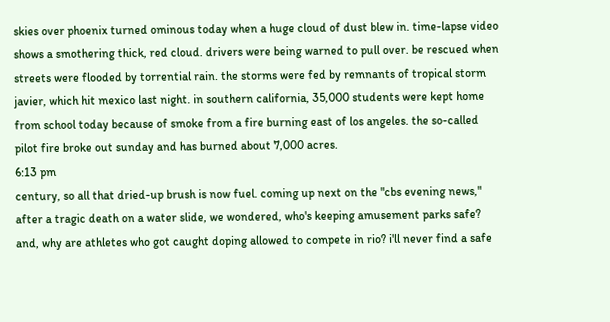skies over phoenix turned ominous today when a huge cloud of dust blew in. time-lapse video shows a smothering thick, red cloud. drivers were being warned to pull over. be rescued when streets were flooded by torrential rain. the storms were fed by remnants of tropical storm javier, which hit mexico last night. in southern california, 35,000 students were kept home from school today because of smoke from a fire burning east of los angeles. the so-called pilot fire broke out sunday and has burned about 7,000 acres.
6:13 pm
century, so all that dried-up brush is now fuel. coming up next on the "cbs evening news," after a tragic death on a water slide, we wondered, who's keeping amusement parks safe? and, why are athletes who got caught doping allowed to compete in rio? i'll never find a safe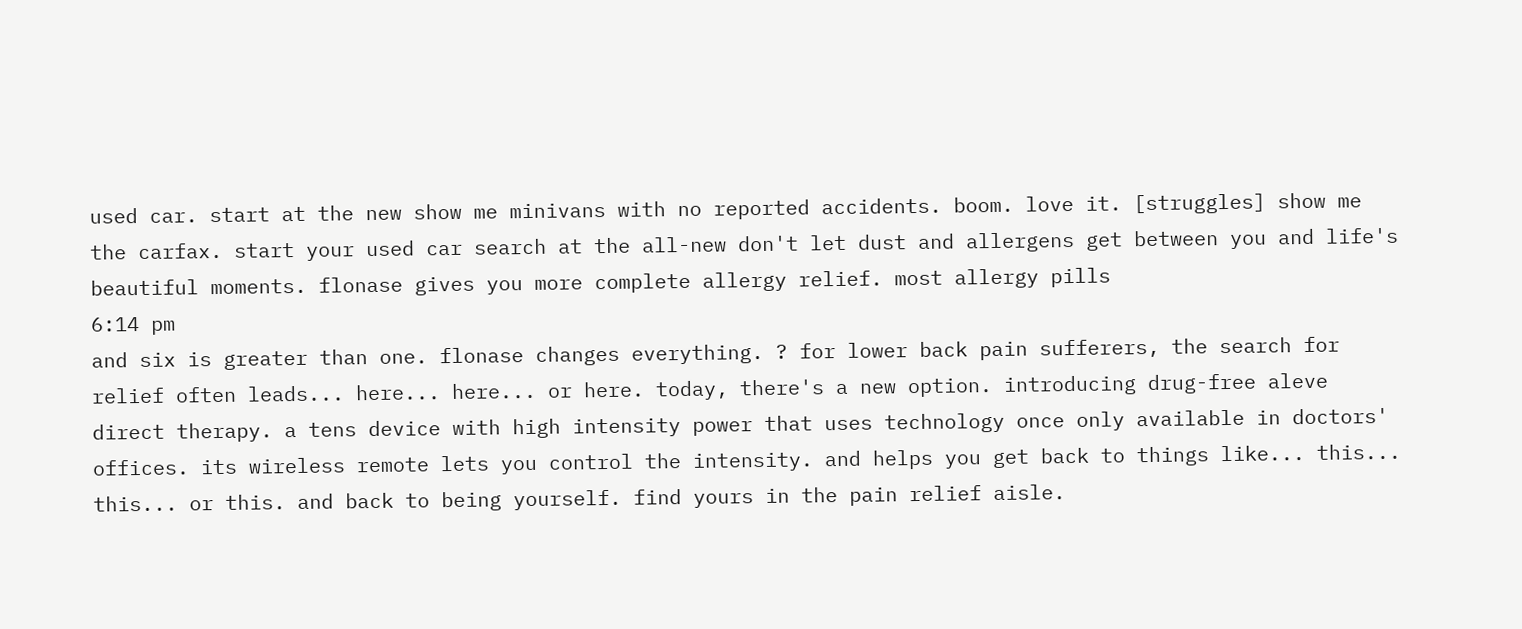used car. start at the new show me minivans with no reported accidents. boom. love it. [struggles] show me the carfax. start your used car search at the all-new don't let dust and allergens get between you and life's beautiful moments. flonase gives you more complete allergy relief. most allergy pills
6:14 pm
and six is greater than one. flonase changes everything. ? for lower back pain sufferers, the search for relief often leads... here... here... or here. today, there's a new option. introducing drug-free aleve direct therapy. a tens device with high intensity power that uses technology once only available in doctors' offices. its wireless remote lets you control the intensity. and helps you get back to things like... this... this... or this. and back to being yourself. find yours in the pain relief aisle.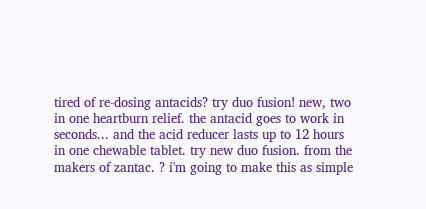tired of re-dosing antacids? try duo fusion! new, two in one heartburn relief. the antacid goes to work in seconds... and the acid reducer lasts up to 12 hours in one chewable tablet. try new duo fusion. from the makers of zantac. ? i'm going to make this as simple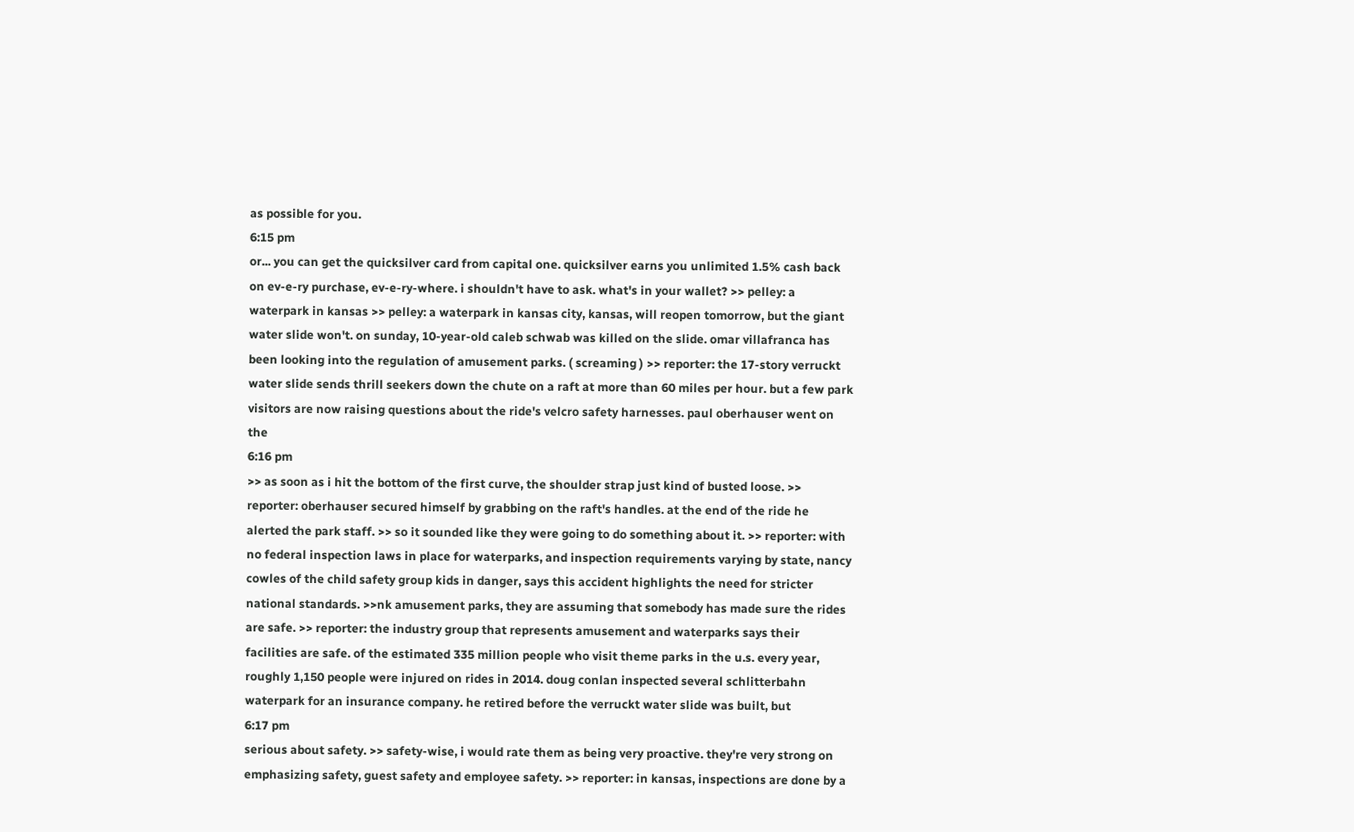as possible for you.
6:15 pm
or... you can get the quicksilver card from capital one. quicksilver earns you unlimited 1.5% cash back on ev-e-ry purchase, ev-e-ry-where. i shouldn't have to ask. what's in your wallet? >> pelley: a waterpark in kansas >> pelley: a waterpark in kansas city, kansas, will reopen tomorrow, but the giant water slide won't. on sunday, 10-year-old caleb schwab was killed on the slide. omar villafranca has been looking into the regulation of amusement parks. ( screaming ) >> reporter: the 17-story verruckt water slide sends thrill seekers down the chute on a raft at more than 60 miles per hour. but a few park visitors are now raising questions about the ride's velcro safety harnesses. paul oberhauser went on the
6:16 pm
>> as soon as i hit the bottom of the first curve, the shoulder strap just kind of busted loose. >> reporter: oberhauser secured himself by grabbing on the raft's handles. at the end of the ride he alerted the park staff. >> so it sounded like they were going to do something about it. >> reporter: with no federal inspection laws in place for waterparks, and inspection requirements varying by state, nancy cowles of the child safety group kids in danger, says this accident highlights the need for stricter national standards. >>nk amusement parks, they are assuming that somebody has made sure the rides are safe. >> reporter: the industry group that represents amusement and waterparks says their facilities are safe. of the estimated 335 million people who visit theme parks in the u.s. every year, roughly 1,150 people were injured on rides in 2014. doug conlan inspected several schlitterbahn waterpark for an insurance company. he retired before the verruckt water slide was built, but
6:17 pm
serious about safety. >> safety-wise, i would rate them as being very proactive. they're very strong on emphasizing safety, guest safety and employee safety. >> reporter: in kansas, inspections are done by a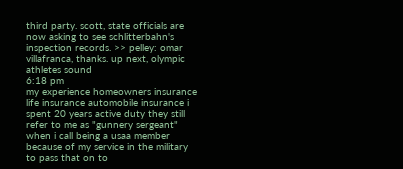third party. scott, state officials are now asking to see schlitterbahn's inspection records. >> pelley: omar villafranca, thanks. up next, olympic athletes sound
6:18 pm
my experience homeowners insurance life insurance automobile insurance i spent 20 years active duty they still refer to me as "gunnery sergeant" when i call being a usaa member because of my service in the military to pass that on to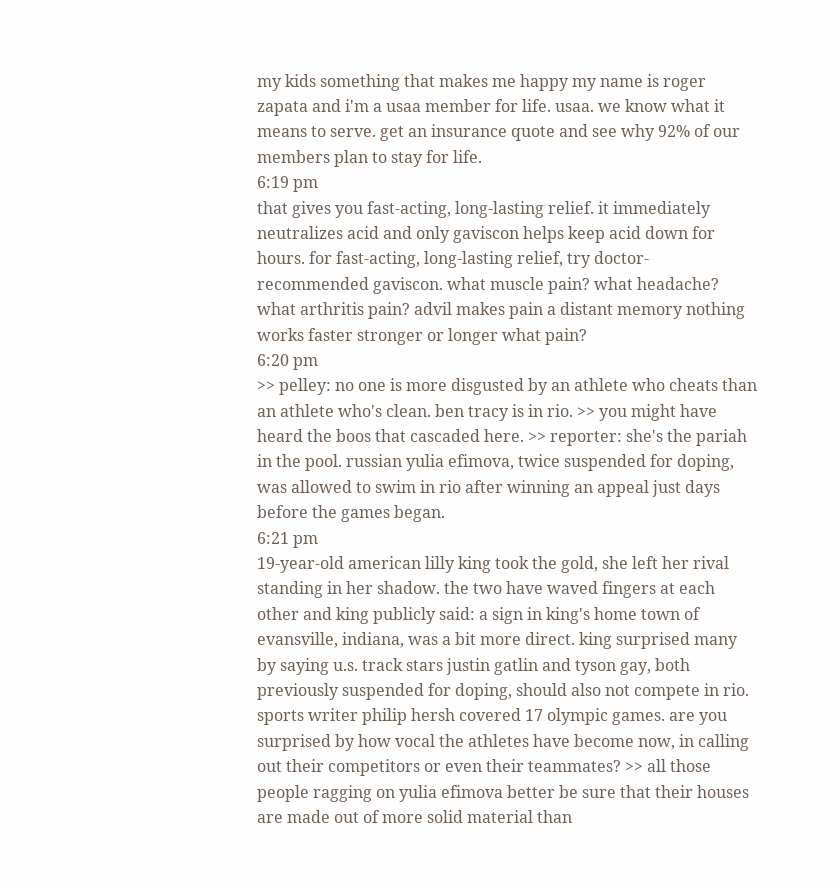my kids something that makes me happy my name is roger zapata and i'm a usaa member for life. usaa. we know what it means to serve. get an insurance quote and see why 92% of our members plan to stay for life.
6:19 pm
that gives you fast-acting, long-lasting relief. it immediately neutralizes acid and only gaviscon helps keep acid down for hours. for fast-acting, long-lasting relief, try doctor-recommended gaviscon. what muscle pain? what headache? what arthritis pain? advil makes pain a distant memory nothing works faster stronger or longer what pain?
6:20 pm
>> pelley: no one is more disgusted by an athlete who cheats than an athlete who's clean. ben tracy is in rio. >> you might have heard the boos that cascaded here. >> reporter: she's the pariah in the pool. russian yulia efimova, twice suspended for doping, was allowed to swim in rio after winning an appeal just days before the games began.
6:21 pm
19-year-old american lilly king took the gold, she left her rival standing in her shadow. the two have waved fingers at each other and king publicly said: a sign in king's home town of evansville, indiana, was a bit more direct. king surprised many by saying u.s. track stars justin gatlin and tyson gay, both previously suspended for doping, should also not compete in rio. sports writer philip hersh covered 17 olympic games. are you surprised by how vocal the athletes have become now, in calling out their competitors or even their teammates? >> all those people ragging on yulia efimova better be sure that their houses are made out of more solid material than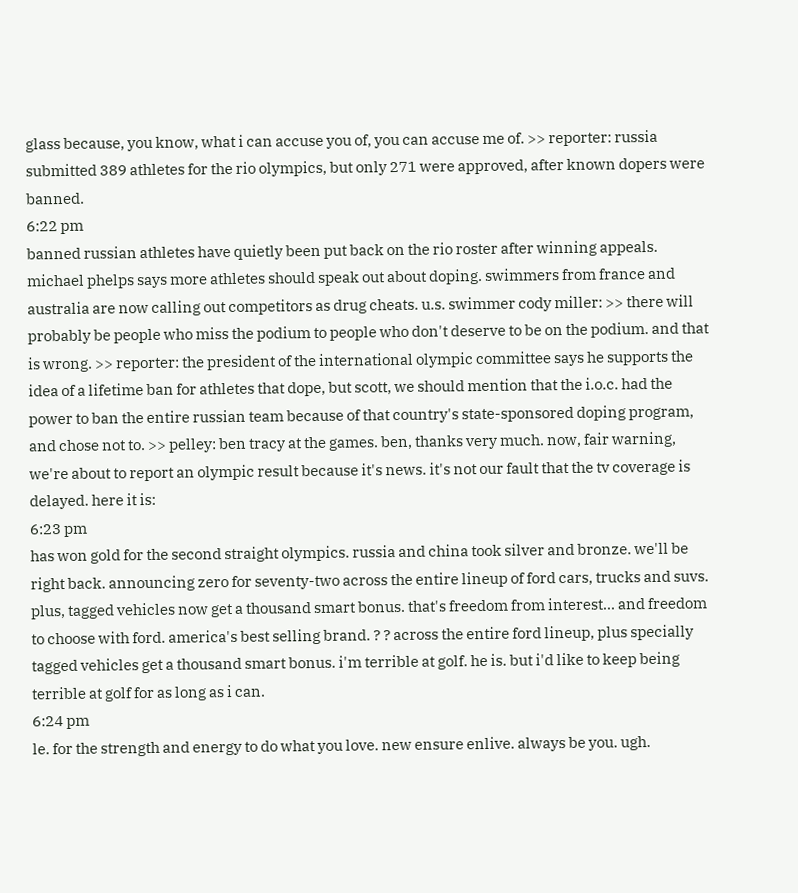glass because, you know, what i can accuse you of, you can accuse me of. >> reporter: russia submitted 389 athletes for the rio olympics, but only 271 were approved, after known dopers were banned.
6:22 pm
banned russian athletes have quietly been put back on the rio roster after winning appeals. michael phelps says more athletes should speak out about doping. swimmers from france and australia are now calling out competitors as drug cheats. u.s. swimmer cody miller: >> there will probably be people who miss the podium to people who don't deserve to be on the podium. and that is wrong. >> reporter: the president of the international olympic committee says he supports the idea of a lifetime ban for athletes that dope, but scott, we should mention that the i.o.c. had the power to ban the entire russian team because of that country's state-sponsored doping program, and chose not to. >> pelley: ben tracy at the games. ben, thanks very much. now, fair warning, we're about to report an olympic result because it's news. it's not our fault that the tv coverage is delayed. here it is:
6:23 pm
has won gold for the second straight olympics. russia and china took silver and bronze. we'll be right back. announcing zero for seventy-two across the entire lineup of ford cars, trucks and suvs. plus, tagged vehicles now get a thousand smart bonus. that's freedom from interest... and freedom to choose with ford. america's best selling brand. ? ? across the entire ford lineup, plus specially tagged vehicles get a thousand smart bonus. i'm terrible at golf. he is. but i'd like to keep being terrible at golf for as long as i can.
6:24 pm
le. for the strength and energy to do what you love. new ensure enlive. always be you. ugh.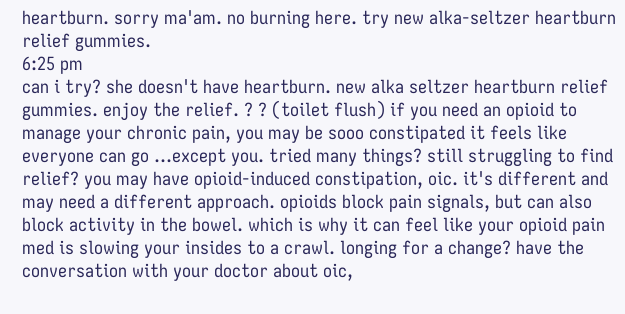heartburn. sorry ma'am. no burning here. try new alka-seltzer heartburn relief gummies.
6:25 pm
can i try? she doesn't have heartburn. new alka seltzer heartburn relief gummies. enjoy the relief. ? ? (toilet flush) if you need an opioid to manage your chronic pain, you may be sooo constipated it feels like everyone can go ...except you. tried many things? still struggling to find relief? you may have opioid-induced constipation, oic. it's different and may need a different approach. opioids block pain signals, but can also block activity in the bowel. which is why it can feel like your opioid pain med is slowing your insides to a crawl. longing for a change? have the conversation with your doctor about oic,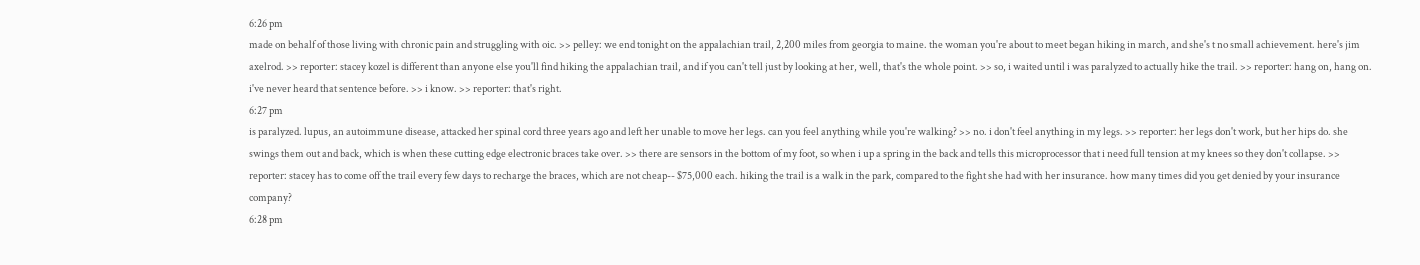6:26 pm
made on behalf of those living with chronic pain and struggling with oic. >> pelley: we end tonight on the appalachian trail, 2,200 miles from georgia to maine. the woman you're about to meet began hiking in march, and she's t no small achievement. here's jim axelrod. >> reporter: stacey kozel is different than anyone else you'll find hiking the appalachian trail, and if you can't tell just by looking at her, well, that's the whole point. >> so, i waited until i was paralyzed to actually hike the trail. >> reporter: hang on, hang on. i've never heard that sentence before. >> i know. >> reporter: that's right.
6:27 pm
is paralyzed. lupus, an autoimmune disease, attacked her spinal cord three years ago and left her unable to move her legs. can you feel anything while you're walking? >> no. i don't feel anything in my legs. >> reporter: her legs don't work, but her hips do. she swings them out and back, which is when these cutting edge electronic braces take over. >> there are sensors in the bottom of my foot, so when i up a spring in the back and tells this microprocessor that i need full tension at my knees so they don't collapse. >> reporter: stacey has to come off the trail every few days to recharge the braces, which are not cheap-- $75,000 each. hiking the trail is a walk in the park, compared to the fight she had with her insurance. how many times did you get denied by your insurance company?
6:28 pm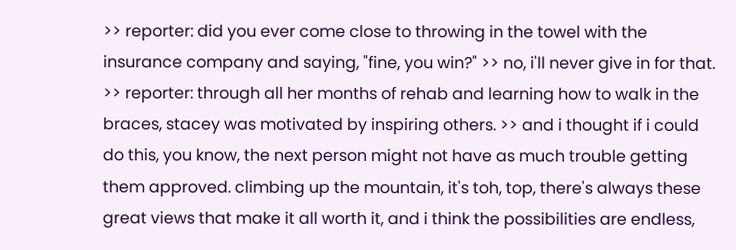>> reporter: did you ever come close to throwing in the towel with the insurance company and saying, "fine, you win?" >> no, i'll never give in for that. >> reporter: through all her months of rehab and learning how to walk in the braces, stacey was motivated by inspiring others. >> and i thought if i could do this, you know, the next person might not have as much trouble getting them approved. climbing up the mountain, it's toh, top, there's always these great views that make it all worth it, and i think the possibilities are endless,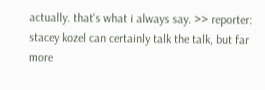actually. that's what i always say. >> reporter: stacey kozel can certainly talk the talk, but far more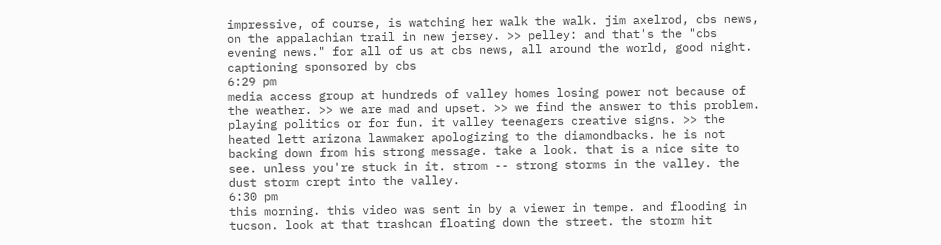impressive, of course, is watching her walk the walk. jim axelrod, cbs news, on the appalachian trail in new jersey. >> pelley: and that's the "cbs evening news." for all of us at cbs news, all around the world, good night. captioning sponsored by cbs
6:29 pm
media access group at hundreds of valley homes losing power not because of the weather. >> we are mad and upset. >> we find the answer to this problem. playing politics or for fun. it valley teenagers creative signs. >> the heated lett arizona lawmaker apologizing to the diamondbacks. he is not backing down from his strong message. take a look. that is a nice site to see. unless you're stuck in it. strom -- strong storms in the valley. the dust storm crept into the valley.
6:30 pm
this morning. this video was sent in by a viewer in tempe. and flooding in tucson. look at that trashcan floating down the street. the storm hit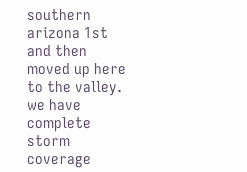southern arizona 1st and then moved up here to the valley. we have complete storm coverage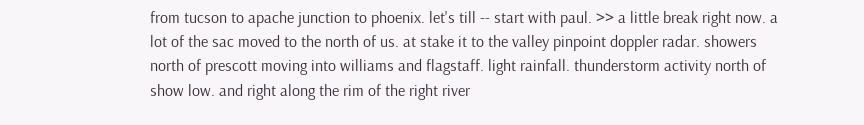from tucson to apache junction to phoenix. let's till -- start with paul. >> a little break right now. a lot of the sac moved to the north of us. at stake it to the valley pinpoint doppler radar. showers north of prescott moving into williams and flagstaff. light rainfall. thunderstorm activity north of show low. and right along the rim of the right river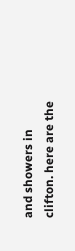and showers in clifton. here are the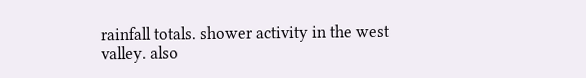rainfall totals. shower activity in the west valley. also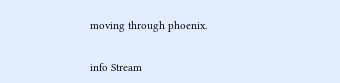moving through phoenix.


info Stream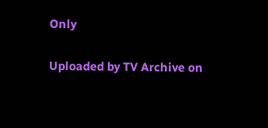Only

Uploaded by TV Archive on